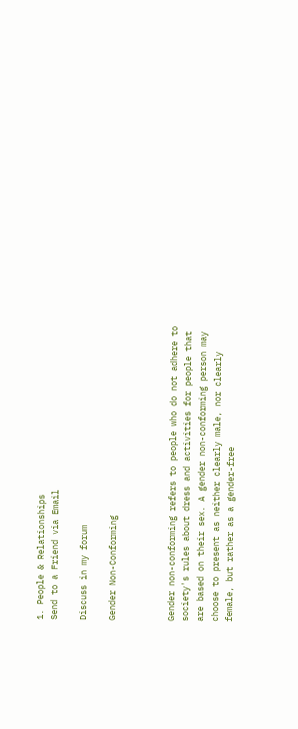1. People & Relationships
Send to a Friend via Email

Discuss in my forum

Gender Non-Conforming



Gender non-conforming refers to people who do not adhere to society's rules about dress and activities for people that are based on their sex. A gender non-conforming person may choose to present as neither clearly male, nor clearly female, but rather as a gender-free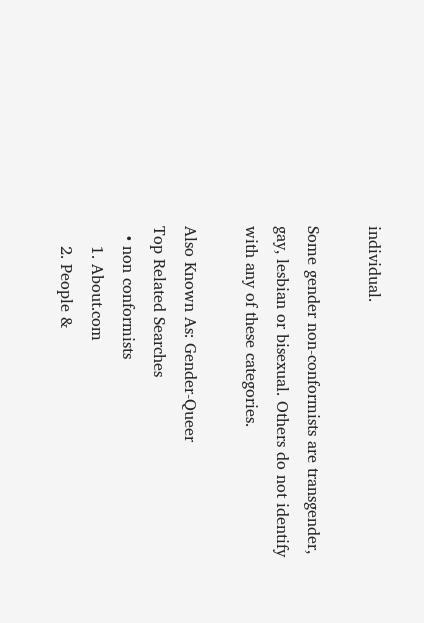individual.

Some gender non-conformists are transgender, gay, lesbian or bisexual. Others do not identify with any of these categories.

Also Known As: Gender-Queer
Top Related Searches
  • non conformists
    1. About.com
    2. People &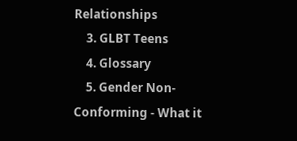Relationships
    3. GLBT Teens
    4. Glossary
    5. Gender Non-Conforming - What it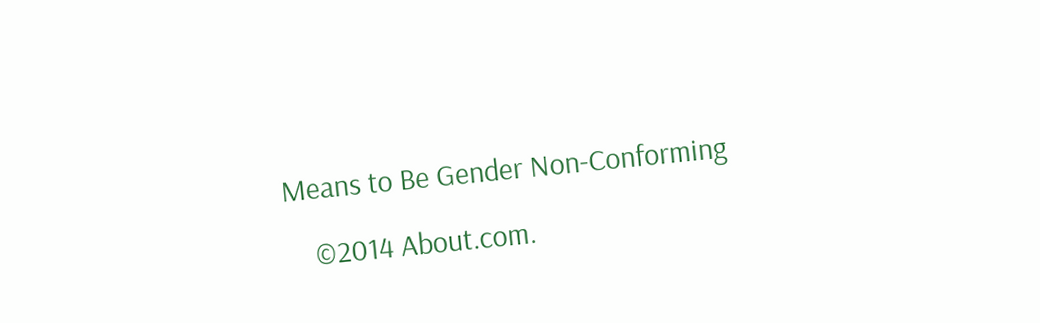Means to Be Gender Non-Conforming

    ©2014 About.com.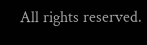All rights reserved.